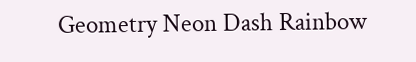Geometry Neon Dash Rainbow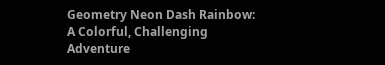Geometry Neon Dash Rainbow: A Colorful, Challenging Adventure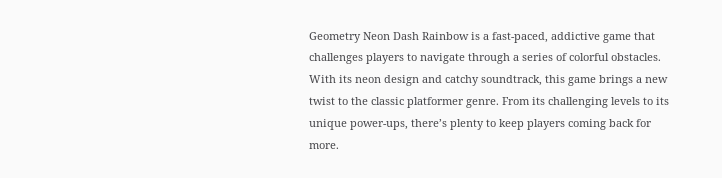Geometry Neon Dash Rainbow is a fast-paced, addictive game that challenges players to navigate through a series of colorful obstacles. With its neon design and catchy soundtrack, this game brings a new twist to the classic platformer genre. From its challenging levels to its unique power-ups, there’s plenty to keep players coming back for more.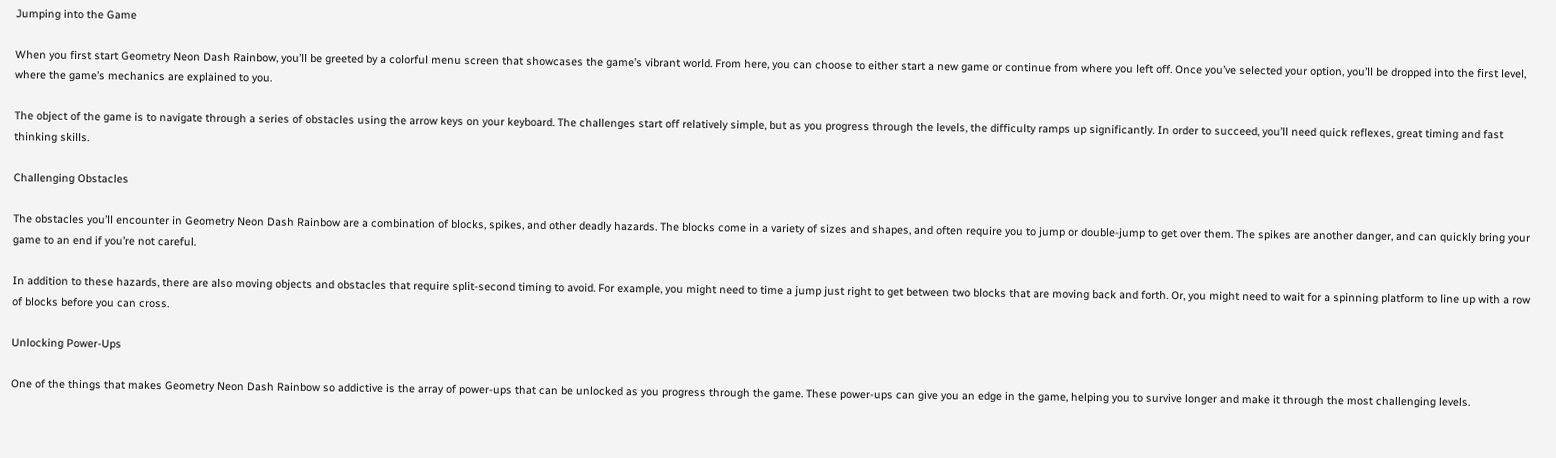Jumping into the Game

When you first start Geometry Neon Dash Rainbow, you’ll be greeted by a colorful menu screen that showcases the game’s vibrant world. From here, you can choose to either start a new game or continue from where you left off. Once you’ve selected your option, you’ll be dropped into the first level, where the game’s mechanics are explained to you.

The object of the game is to navigate through a series of obstacles using the arrow keys on your keyboard. The challenges start off relatively simple, but as you progress through the levels, the difficulty ramps up significantly. In order to succeed, you’ll need quick reflexes, great timing and fast thinking skills.

Challenging Obstacles

The obstacles you’ll encounter in Geometry Neon Dash Rainbow are a combination of blocks, spikes, and other deadly hazards. The blocks come in a variety of sizes and shapes, and often require you to jump or double-jump to get over them. The spikes are another danger, and can quickly bring your game to an end if you’re not careful.

In addition to these hazards, there are also moving objects and obstacles that require split-second timing to avoid. For example, you might need to time a jump just right to get between two blocks that are moving back and forth. Or, you might need to wait for a spinning platform to line up with a row of blocks before you can cross.

Unlocking Power-Ups

One of the things that makes Geometry Neon Dash Rainbow so addictive is the array of power-ups that can be unlocked as you progress through the game. These power-ups can give you an edge in the game, helping you to survive longer and make it through the most challenging levels.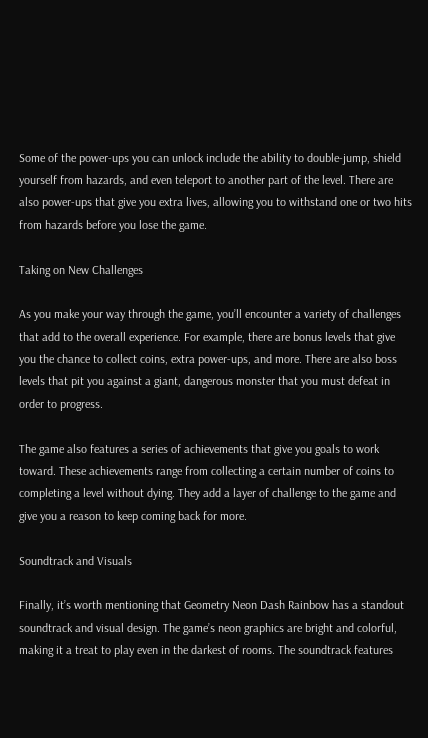Some of the power-ups you can unlock include the ability to double-jump, shield yourself from hazards, and even teleport to another part of the level. There are also power-ups that give you extra lives, allowing you to withstand one or two hits from hazards before you lose the game.

Taking on New Challenges

As you make your way through the game, you’ll encounter a variety of challenges that add to the overall experience. For example, there are bonus levels that give you the chance to collect coins, extra power-ups, and more. There are also boss levels that pit you against a giant, dangerous monster that you must defeat in order to progress.

The game also features a series of achievements that give you goals to work toward. These achievements range from collecting a certain number of coins to completing a level without dying. They add a layer of challenge to the game and give you a reason to keep coming back for more.

Soundtrack and Visuals

Finally, it’s worth mentioning that Geometry Neon Dash Rainbow has a standout soundtrack and visual design. The game’s neon graphics are bright and colorful, making it a treat to play even in the darkest of rooms. The soundtrack features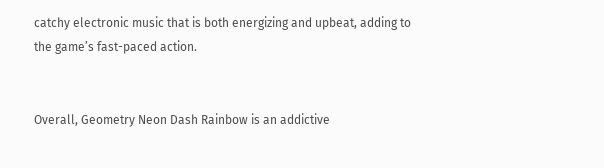catchy electronic music that is both energizing and upbeat, adding to the game’s fast-paced action.


Overall, Geometry Neon Dash Rainbow is an addictive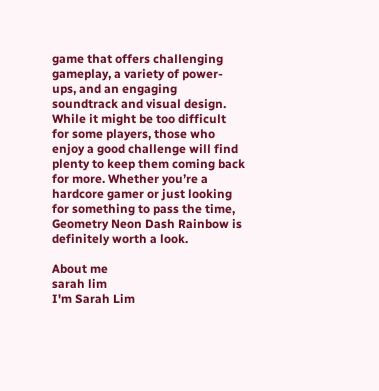game that offers challenging gameplay, a variety of power-ups, and an engaging soundtrack and visual design. While it might be too difficult for some players, those who enjoy a good challenge will find plenty to keep them coming back for more. Whether you’re a hardcore gamer or just looking for something to pass the time, Geometry Neon Dash Rainbow is definitely worth a look.

About me
sarah lim
I'm Sarah Lim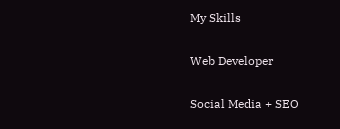My Skills

Web Developer

Social Media + SEO